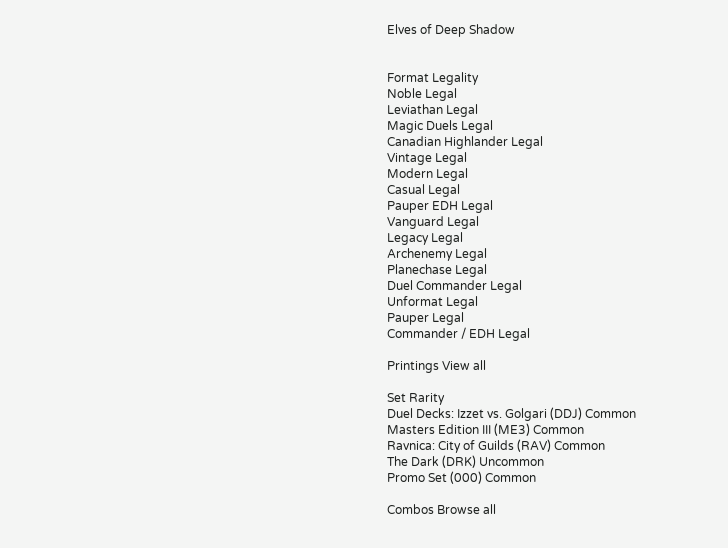Elves of Deep Shadow


Format Legality
Noble Legal
Leviathan Legal
Magic Duels Legal
Canadian Highlander Legal
Vintage Legal
Modern Legal
Casual Legal
Pauper EDH Legal
Vanguard Legal
Legacy Legal
Archenemy Legal
Planechase Legal
Duel Commander Legal
Unformat Legal
Pauper Legal
Commander / EDH Legal

Printings View all

Set Rarity
Duel Decks: Izzet vs. Golgari (DDJ) Common
Masters Edition III (ME3) Common
Ravnica: City of Guilds (RAV) Common
The Dark (DRK) Uncommon
Promo Set (000) Common

Combos Browse all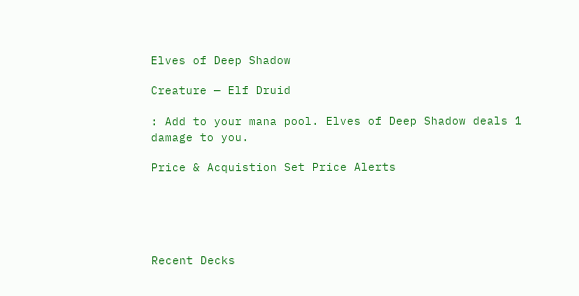Elves of Deep Shadow

Creature — Elf Druid

: Add to your mana pool. Elves of Deep Shadow deals 1 damage to you.

Price & Acquistion Set Price Alerts





Recent Decks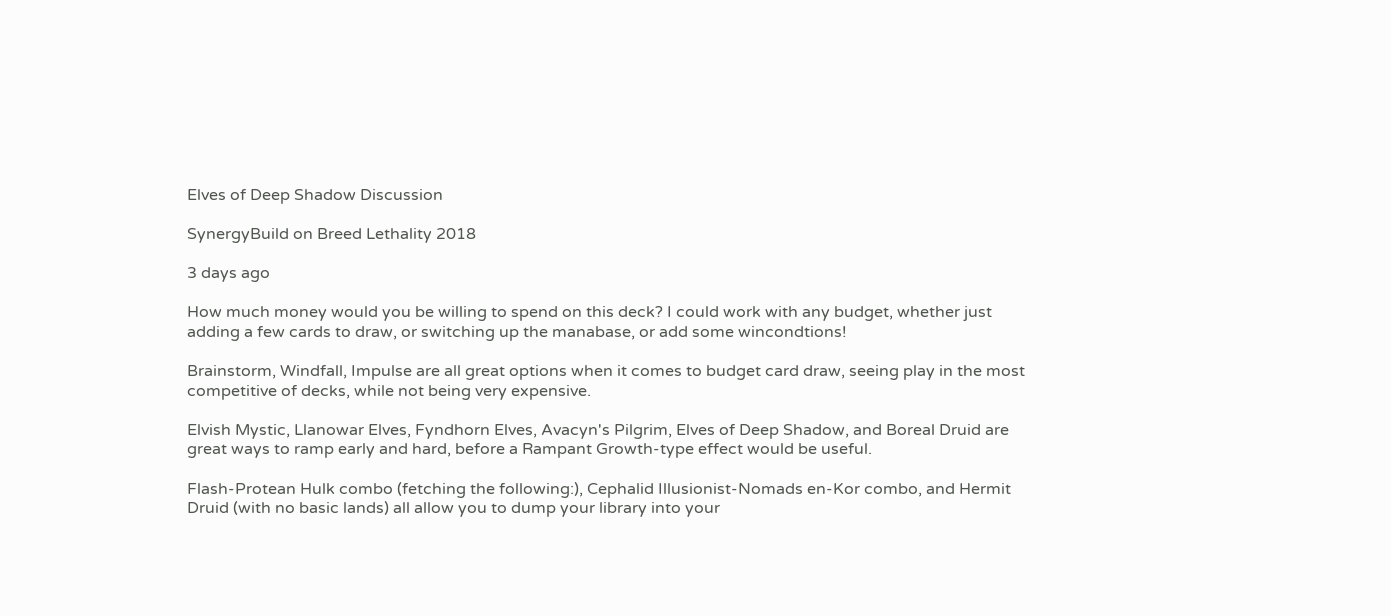Elves of Deep Shadow Discussion

SynergyBuild on Breed Lethality 2018

3 days ago

How much money would you be willing to spend on this deck? I could work with any budget, whether just adding a few cards to draw, or switching up the manabase, or add some wincondtions!

Brainstorm, Windfall, Impulse are all great options when it comes to budget card draw, seeing play in the most competitive of decks, while not being very expensive.

Elvish Mystic, Llanowar Elves, Fyndhorn Elves, Avacyn's Pilgrim, Elves of Deep Shadow, and Boreal Druid are great ways to ramp early and hard, before a Rampant Growth-type effect would be useful.

Flash-Protean Hulk combo (fetching the following:), Cephalid Illusionist-Nomads en-Kor combo, and Hermit Druid (with no basic lands) all allow you to dump your library into your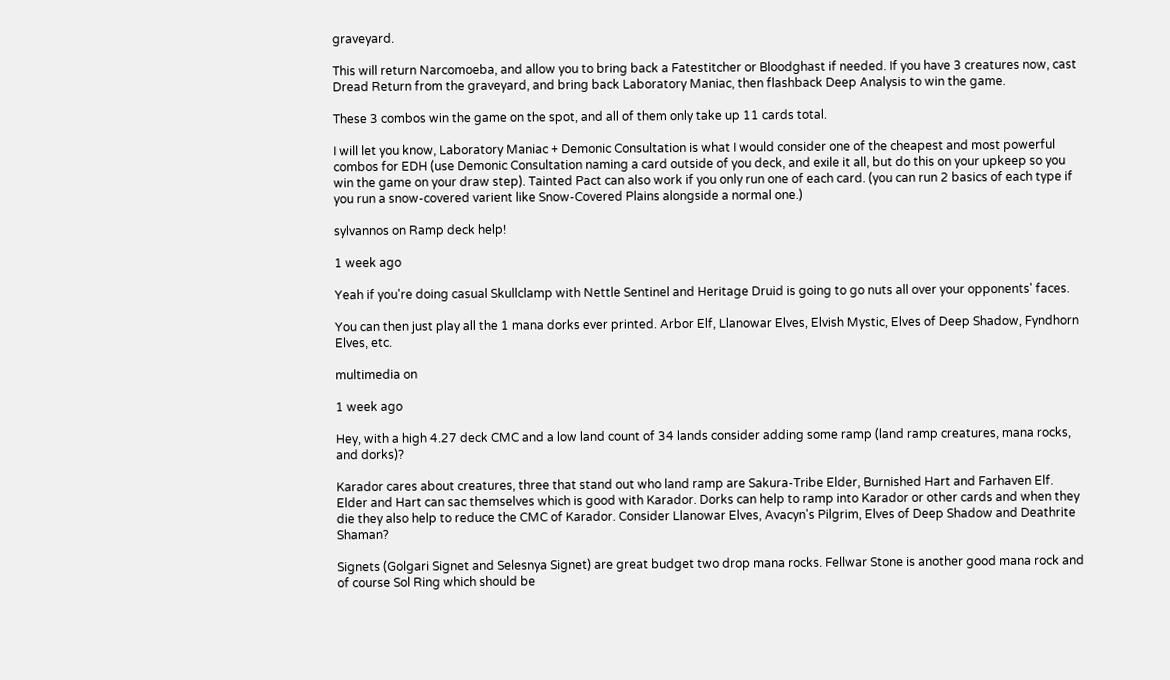graveyard.

This will return Narcomoeba, and allow you to bring back a Fatestitcher or Bloodghast if needed. If you have 3 creatures now, cast Dread Return from the graveyard, and bring back Laboratory Maniac, then flashback Deep Analysis to win the game.

These 3 combos win the game on the spot, and all of them only take up 11 cards total.

I will let you know, Laboratory Maniac + Demonic Consultation is what I would consider one of the cheapest and most powerful combos for EDH (use Demonic Consultation naming a card outside of you deck, and exile it all, but do this on your upkeep so you win the game on your draw step). Tainted Pact can also work if you only run one of each card. (you can run 2 basics of each type if you run a snow-covered varient like Snow-Covered Plains alongside a normal one.)

sylvannos on Ramp deck help!

1 week ago

Yeah if you're doing casual Skullclamp with Nettle Sentinel and Heritage Druid is going to go nuts all over your opponents' faces.

You can then just play all the 1 mana dorks ever printed. Arbor Elf, Llanowar Elves, Elvish Mystic, Elves of Deep Shadow, Fyndhorn Elves, etc.

multimedia on

1 week ago

Hey, with a high 4.27 deck CMC and a low land count of 34 lands consider adding some ramp (land ramp creatures, mana rocks, and dorks)?

Karador cares about creatures, three that stand out who land ramp are Sakura-Tribe Elder, Burnished Hart and Farhaven Elf. Elder and Hart can sac themselves which is good with Karador. Dorks can help to ramp into Karador or other cards and when they die they also help to reduce the CMC of Karador. Consider Llanowar Elves, Avacyn's Pilgrim, Elves of Deep Shadow and Deathrite Shaman?

Signets (Golgari Signet and Selesnya Signet) are great budget two drop mana rocks. Fellwar Stone is another good mana rock and of course Sol Ring which should be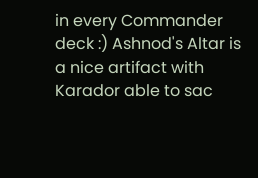in every Commander deck :) Ashnod's Altar is a nice artifact with Karador able to sac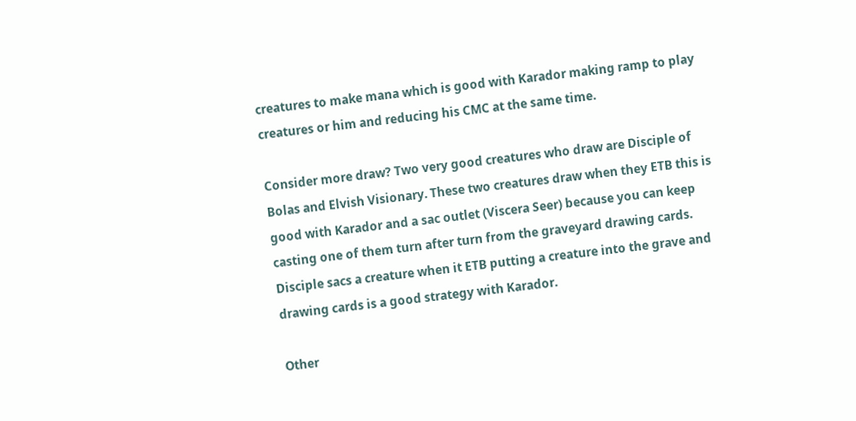creatures to make mana which is good with Karador making ramp to play creatures or him and reducing his CMC at the same time.

Consider more draw? Two very good creatures who draw are Disciple of Bolas and Elvish Visionary. These two creatures draw when they ETB this is good with Karador and a sac outlet (Viscera Seer) because you can keep casting one of them turn after turn from the graveyard drawing cards. Disciple sacs a creature when it ETB putting a creature into the grave and drawing cards is a good strategy with Karador.

Other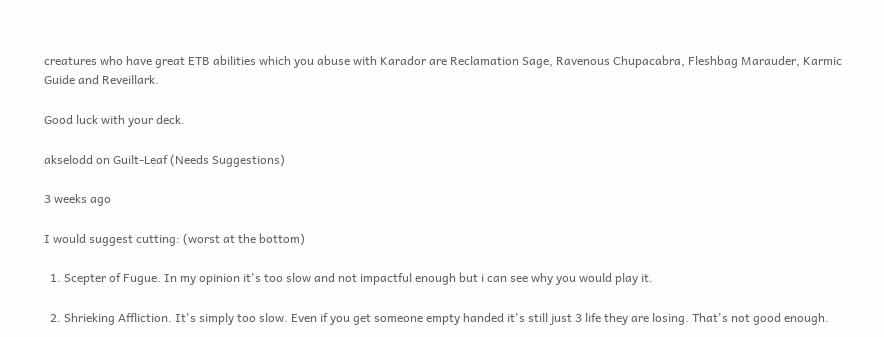creatures who have great ETB abilities which you abuse with Karador are Reclamation Sage, Ravenous Chupacabra, Fleshbag Marauder, Karmic Guide and Reveillark.

Good luck with your deck.

akselodd on Guilt-Leaf (Needs Suggestions)

3 weeks ago

I would suggest cutting: (worst at the bottom)

  1. Scepter of Fugue. In my opinion it's too slow and not impactful enough but i can see why you would play it.

  2. Shrieking Affliction. It's simply too slow. Even if you get someone empty handed it's still just 3 life they are losing. That's not good enough.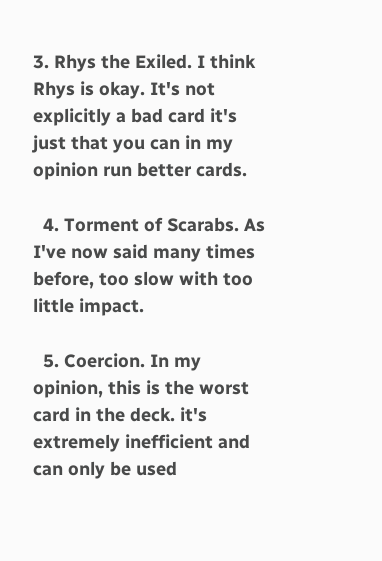3. Rhys the Exiled. I think Rhys is okay. It's not explicitly a bad card it's just that you can in my opinion run better cards.

  4. Torment of Scarabs. As I've now said many times before, too slow with too little impact.

  5. Coercion. In my opinion, this is the worst card in the deck. it's extremely inefficient and can only be used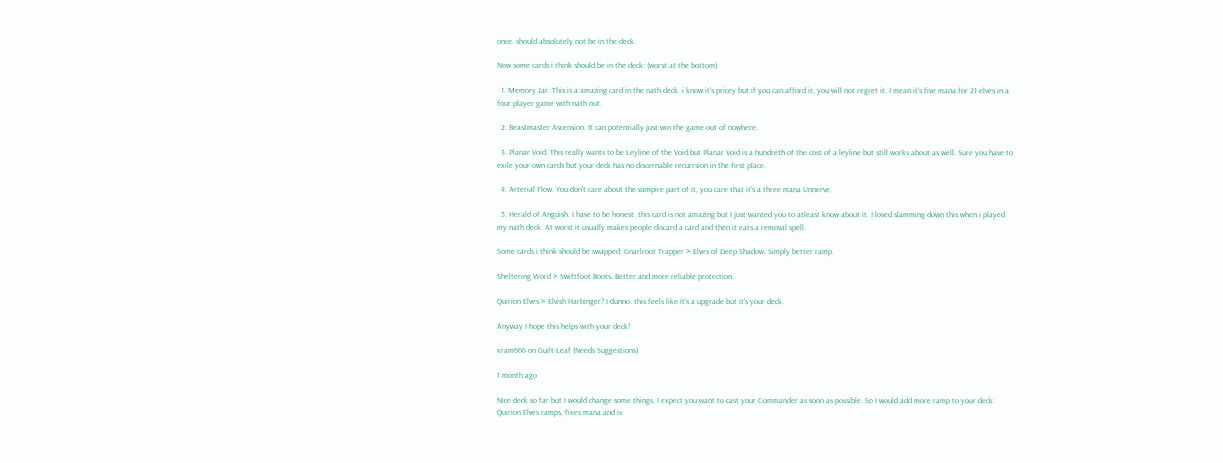once. should absolutely not be in the deck.

Now some cards i think should be in the deck: (worst at the bottom)

  1. Memory Jar. This is a amazing card in the nath deck. i know it's pricey but if you can afford it, you will not regret it. I mean it's five mana for 21 elves in a four player game with nath out.

  2. Beastmaster Ascension. It can potentially just win the game out of nowhere.

  3. Planar Void. This really wants to be Leyline of the Void but Planar Void is a hundreth of the cost of a leyline but still works about as well. Sure you have to exile your own cards but your deck has no discernable recurrsion in the first place.

  4. Arterial Flow. You don't care about the vampire part of it, you care that it's a three mana Unnerve.

  5. Herald of Anguish. I have to be honest. this card is not amazing but I just wanted you to atleast know about it. I loved slamming down this when i played my nath deck. At worst it usually makes people discard a card and then it eats a removal spell.

Some cards i think should be swapped: Gnarlroot Trapper > Elves of Deep Shadow. Simply better ramp.

Sheltering Word > Swiftfoot Boots. Better and more reliable protection.

Quirion Elves > Elvish Harbinger? I dunno. this feels like it's a upgrade but it's your deck.

Anyway I hope this helps with your deck!

xram666 on Guilt-Leaf (Needs Suggestions)

1 month ago

Nice deck so far but I would change some things. I expect you want to cast your Commander as soon as possible. So I would add more ramp to your deck: Quirion Elves ramps, fixes mana and is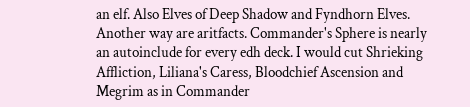an elf. Also Elves of Deep Shadow and Fyndhorn Elves. Another way are aritfacts. Commander's Sphere is nearly an autoinclude for every edh deck. I would cut Shrieking Affliction, Liliana's Caress, Bloodchief Ascension and Megrim as in Commander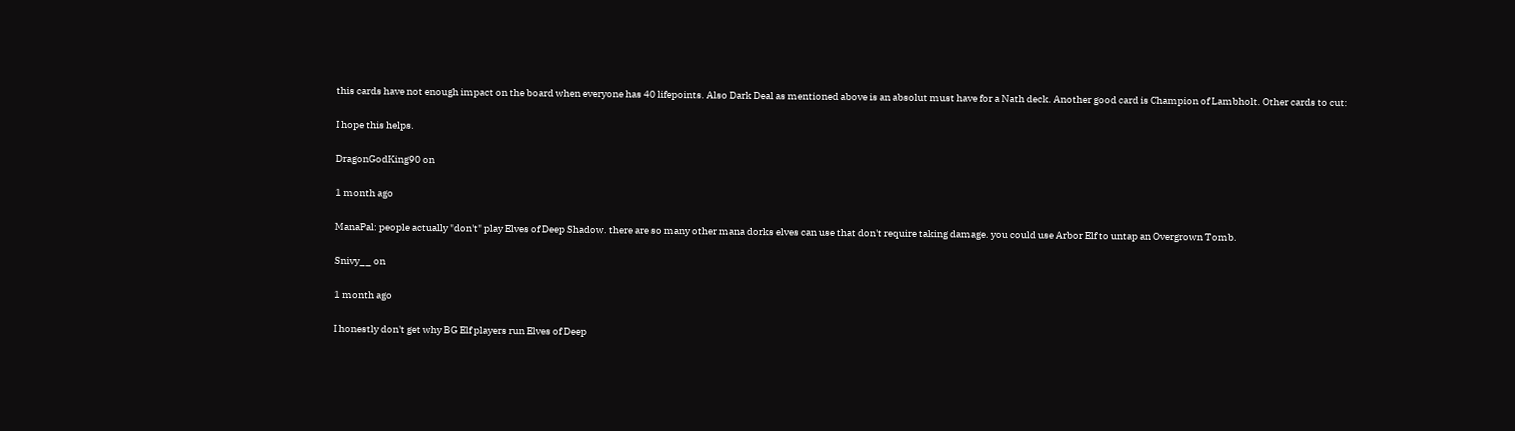this cards have not enough impact on the board when everyone has 40 lifepoints. Also Dark Deal as mentioned above is an absolut must have for a Nath deck. Another good card is Champion of Lambholt. Other cards to cut:

I hope this helps.

DragonGodKing90 on

1 month ago

ManaPal: people actually "don't" play Elves of Deep Shadow. there are so many other mana dorks elves can use that don't require taking damage. you could use Arbor Elf to untap an Overgrown Tomb.

Snivy__ on

1 month ago

I honestly don't get why BG Elf players run Elves of Deep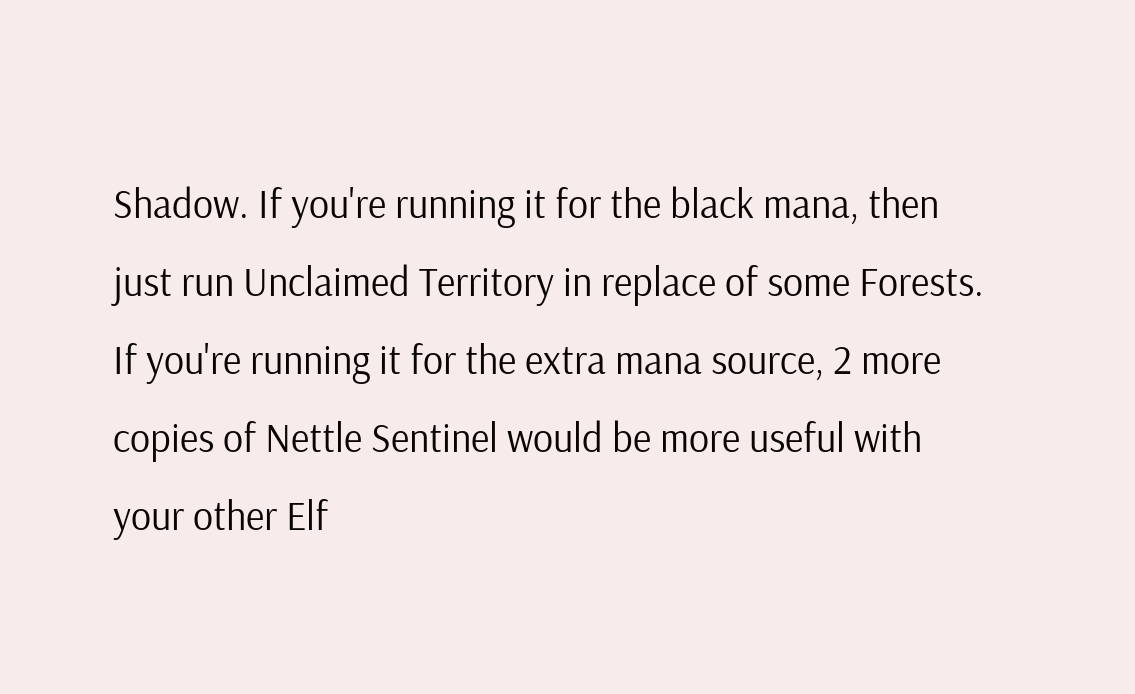Shadow. If you're running it for the black mana, then just run Unclaimed Territory in replace of some Forests. If you're running it for the extra mana source, 2 more copies of Nettle Sentinel would be more useful with your other Elf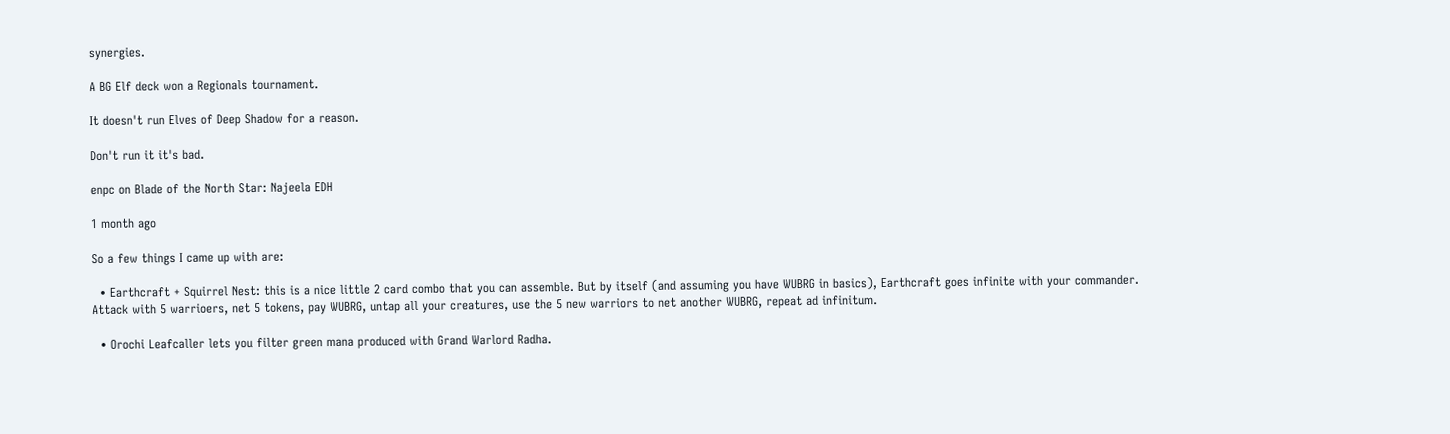synergies.

A BG Elf deck won a Regionals tournament.

It doesn't run Elves of Deep Shadow for a reason.

Don't run it it's bad.

enpc on Blade of the North Star: Najeela EDH

1 month ago

So a few things I came up with are:

  • Earthcraft + Squirrel Nest: this is a nice little 2 card combo that you can assemble. But by itself (and assuming you have WUBRG in basics), Earthcraft goes infinite with your commander. Attack with 5 warrioers, net 5 tokens, pay WUBRG, untap all your creatures, use the 5 new warriors to net another WUBRG, repeat ad infinitum.

  • Orochi Leafcaller lets you filter green mana produced with Grand Warlord Radha.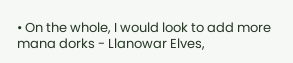• On the whole, I would look to add more mana dorks - Llanowar Elves,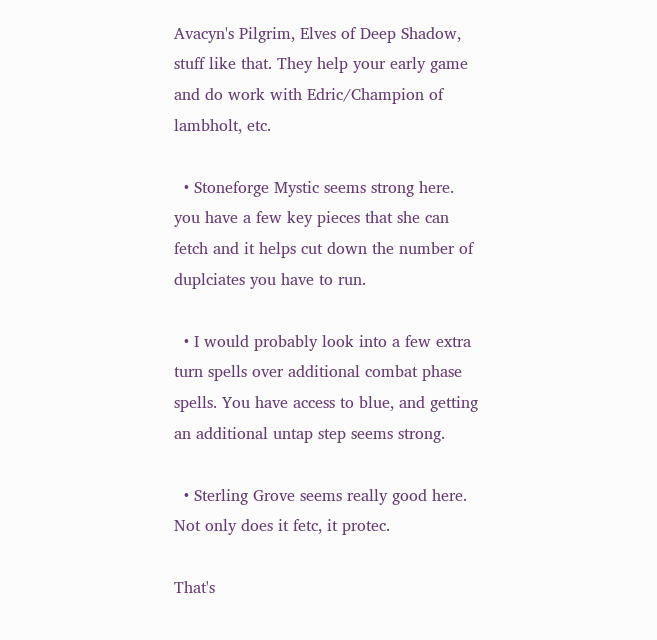Avacyn's Pilgrim, Elves of Deep Shadow, stuff like that. They help your early game and do work with Edric/Champion of lambholt, etc.

  • Stoneforge Mystic seems strong here. you have a few key pieces that she can fetch and it helps cut down the number of duplciates you have to run.

  • I would probably look into a few extra turn spells over additional combat phase spells. You have access to blue, and getting an additional untap step seems strong.

  • Sterling Grove seems really good here. Not only does it fetc, it protec.

That's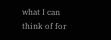what I can think of for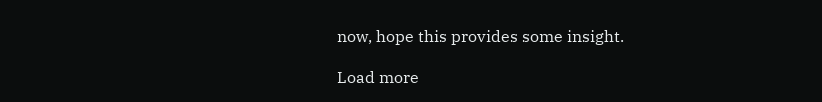now, hope this provides some insight.

Load more